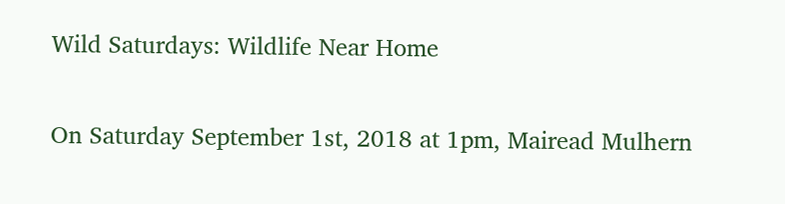Wild Saturdays: Wildlife Near Home

On Saturday September 1st, 2018 at 1pm, Mairead Mulhern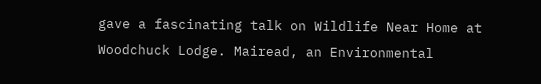gave a fascinating talk on Wildlife Near Home at Woodchuck Lodge. Mairead, an Environmental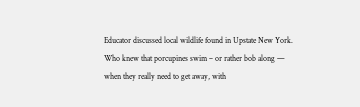Educator discussed local wildlife found in Upstate New York. Who knew that porcupines swim – or rather bob along — when they really need to get away, with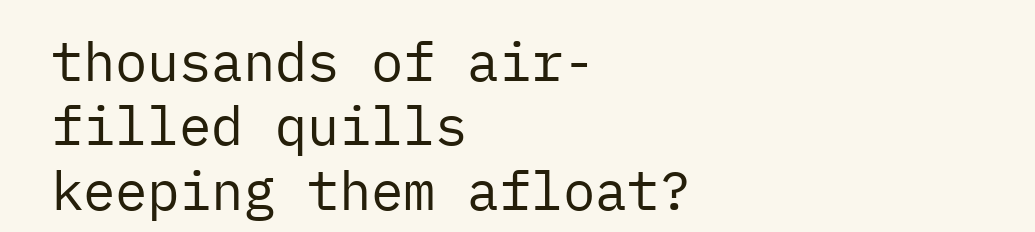thousands of air-filled quills keeping them afloat?